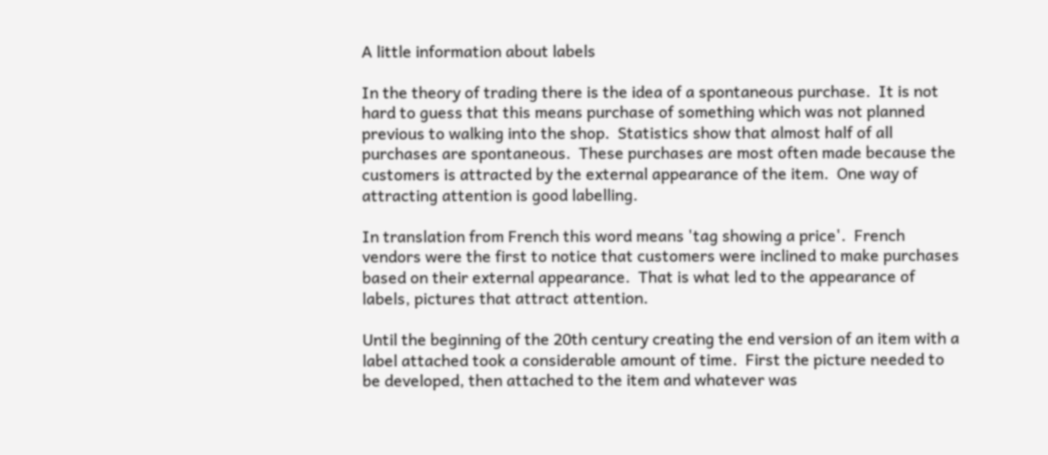A little information about labels

In the theory of trading there is the idea of a spontaneous purchase.  It is not hard to guess that this means purchase of something which was not planned previous to walking into the shop.  Statistics show that almost half of all purchases are spontaneous.  These purchases are most often made because the customers is attracted by the external appearance of the item.  One way of attracting attention is good labelling.

In translation from French this word means 'tag showing a price'.  French vendors were the first to notice that customers were inclined to make purchases based on their external appearance.  That is what led to the appearance of labels, pictures that attract attention.

Until the beginning of the 20th century creating the end version of an item with a label attached took a considerable amount of time.  First the picture needed to be developed, then attached to the item and whatever was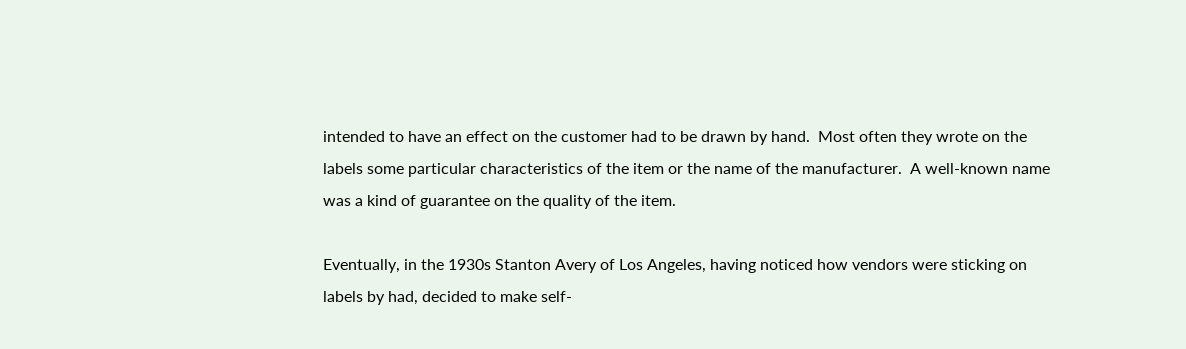intended to have an effect on the customer had to be drawn by hand.  Most often they wrote on the labels some particular characteristics of the item or the name of the manufacturer.  A well-known name was a kind of guarantee on the quality of the item.

Eventually, in the 1930s Stanton Avery of Los Angeles, having noticed how vendors were sticking on labels by had, decided to make self-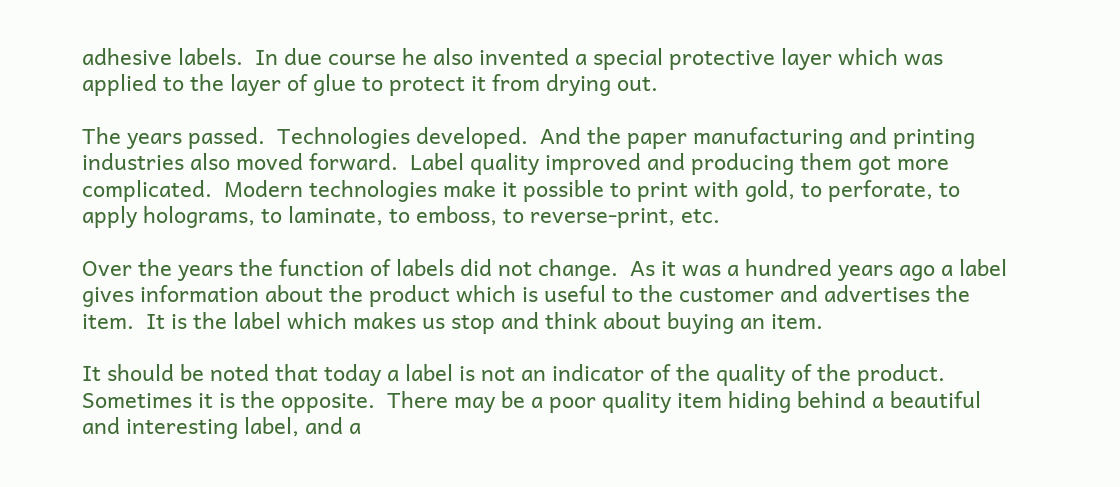adhesive labels.  In due course he also invented a special protective layer which was applied to the layer of glue to protect it from drying out.

The years passed.  Technologies developed.  And the paper manufacturing and printing industries also moved forward.  Label quality improved and producing them got more complicated.  Modern technologies make it possible to print with gold, to perforate, to apply holograms, to laminate, to emboss, to reverse-print, etc.

Over the years the function of labels did not change.  As it was a hundred years ago a label gives information about the product which is useful to the customer and advertises the item.  It is the label which makes us stop and think about buying an item.

It should be noted that today a label is not an indicator of the quality of the product.  Sometimes it is the opposite.  There may be a poor quality item hiding behind a beautiful and interesting label, and a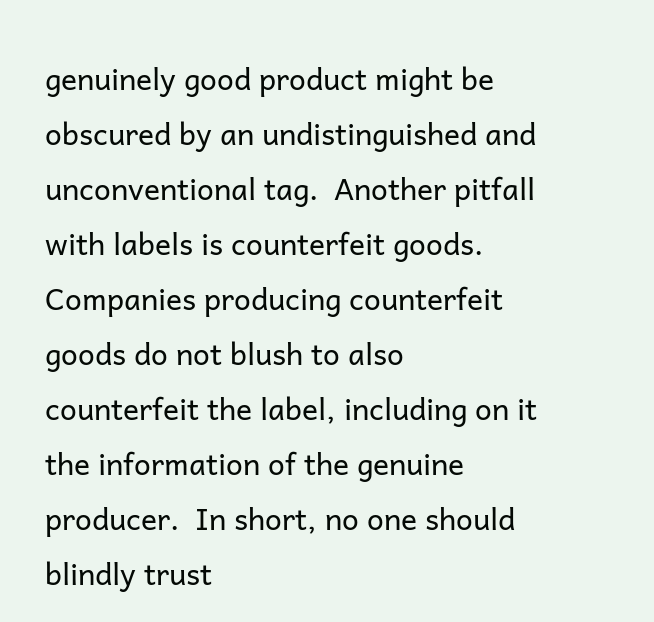genuinely good product might be obscured by an undistinguished and unconventional tag.  Another pitfall with labels is counterfeit goods.  Companies producing counterfeit goods do not blush to also counterfeit the label, including on it the information of the genuine producer.  In short, no one should blindly trust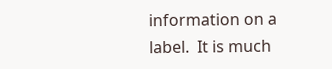information on a label.  It is much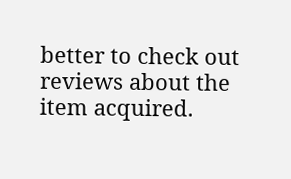better to check out reviews about the item acquired.